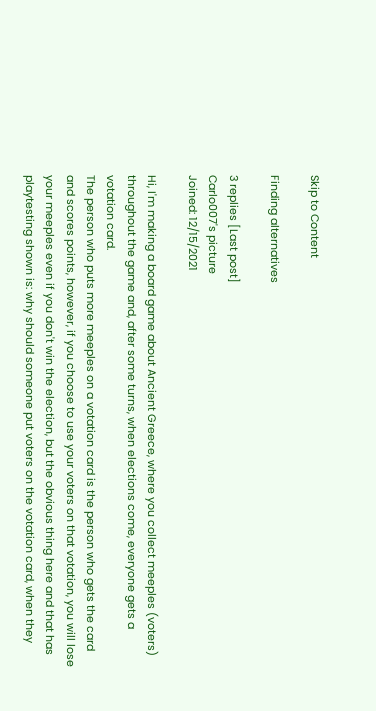Skip to Content

Finding alternatives

3 replies [Last post]
Carlo007's picture
Joined: 12/15/2021

Hi, I'm making a board game about Ancient Greece, where you collect meeples (voters) throughout the game and, after some turns, when elections come, everyone gets a votation card.
The person who puts more meeples on a votation card is the person who gets the card and scores points, however, if you choose to use your voters on that votation, you will lose your meeples even if you don't win the election, but the obvious thing here and that has playtesting shown is: why should someone put voters on the votation card, when they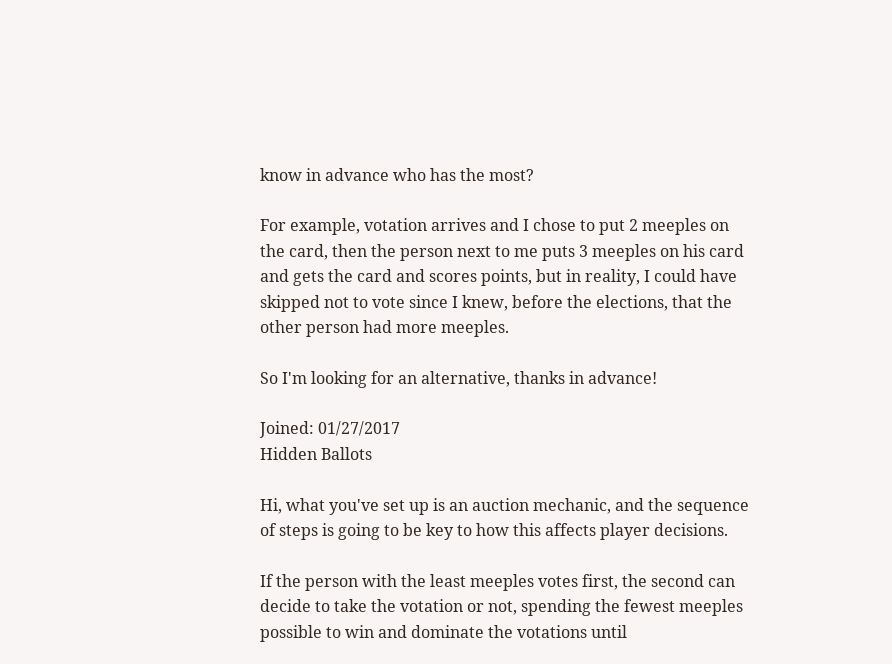know in advance who has the most?

For example, votation arrives and I chose to put 2 meeples on the card, then the person next to me puts 3 meeples on his card and gets the card and scores points, but in reality, I could have skipped not to vote since I knew, before the elections, that the other person had more meeples.

So I'm looking for an alternative, thanks in advance!

Joined: 01/27/2017
Hidden Ballots

Hi, what you've set up is an auction mechanic, and the sequence of steps is going to be key to how this affects player decisions.

If the person with the least meeples votes first, the second can decide to take the votation or not, spending the fewest meeples possible to win and dominate the votations until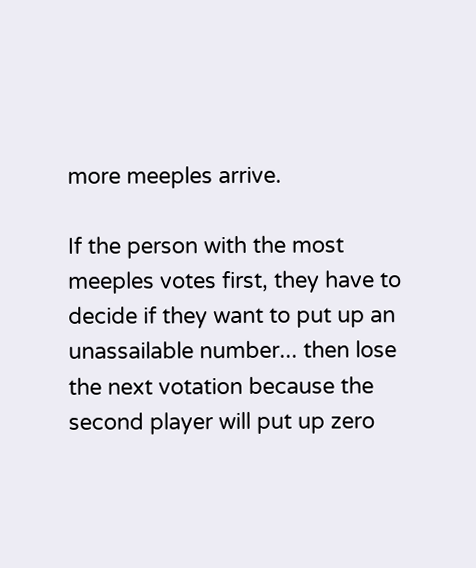more meeples arrive.

If the person with the most meeples votes first, they have to decide if they want to put up an unassailable number... then lose the next votation because the second player will put up zero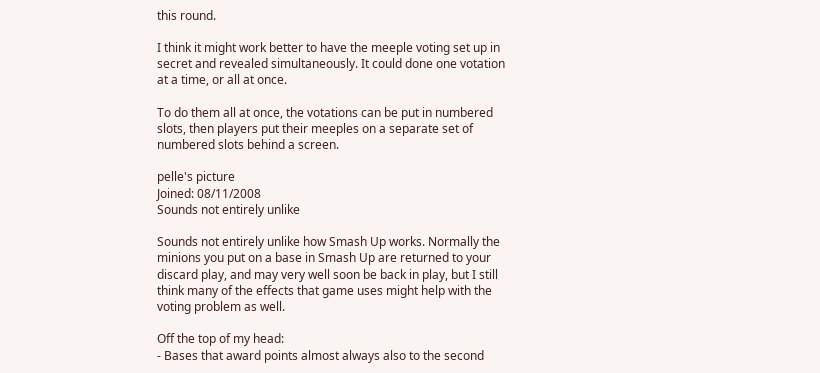this round.

I think it might work better to have the meeple voting set up in secret and revealed simultaneously. It could done one votation at a time, or all at once.

To do them all at once, the votations can be put in numbered slots, then players put their meeples on a separate set of numbered slots behind a screen.

pelle's picture
Joined: 08/11/2008
Sounds not entirely unlike

Sounds not entirely unlike how Smash Up works. Normally the minions you put on a base in Smash Up are returned to your discard play, and may very well soon be back in play, but I still think many of the effects that game uses might help with the voting problem as well.

Off the top of my head:
- Bases that award points almost always also to the second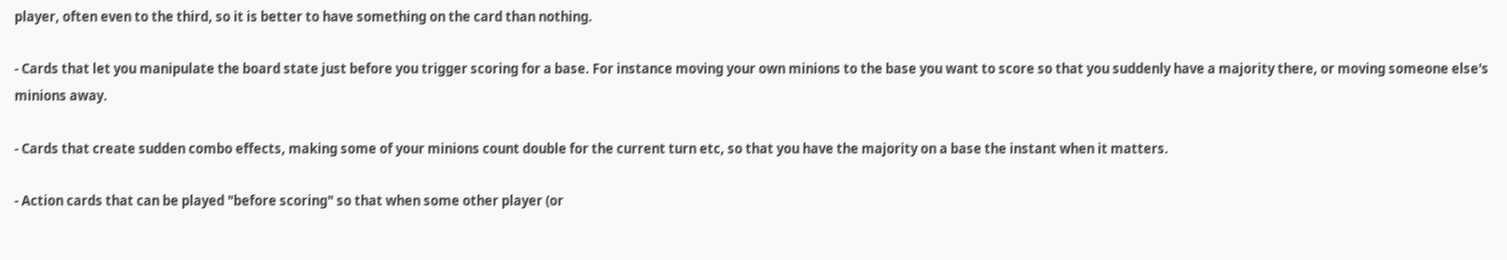player, often even to the third, so it is better to have something on the card than nothing.

- Cards that let you manipulate the board state just before you trigger scoring for a base. For instance moving your own minions to the base you want to score so that you suddenly have a majority there, or moving someone else's minions away.

- Cards that create sudden combo effects, making some of your minions count double for the current turn etc, so that you have the majority on a base the instant when it matters.

- Action cards that can be played "before scoring" so that when some other player (or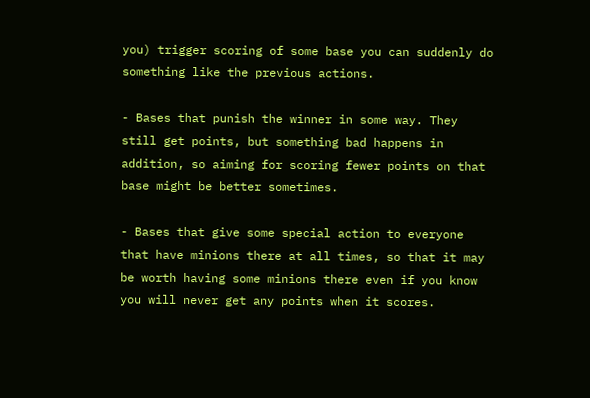you) trigger scoring of some base you can suddenly do something like the previous actions.

- Bases that punish the winner in some way. They still get points, but something bad happens in addition, so aiming for scoring fewer points on that base might be better sometimes.

- Bases that give some special action to everyone that have minions there at all times, so that it may be worth having some minions there even if you know you will never get any points when it scores.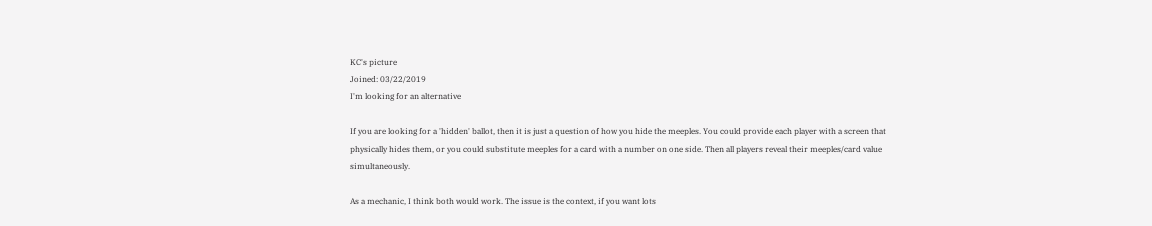KC's picture
Joined: 03/22/2019
I'm looking for an alternative

If you are looking for a 'hidden' ballot, then it is just a question of how you hide the meeples. You could provide each player with a screen that physically hides them, or you could substitute meeples for a card with a number on one side. Then all players reveal their meeples/card value simultaneously.

As a mechanic, I think both would work. The issue is the context, if you want lots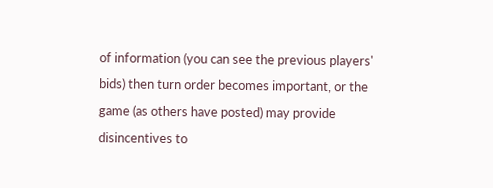of information (you can see the previous players' bids) then turn order becomes important, or the game (as others have posted) may provide disincentives to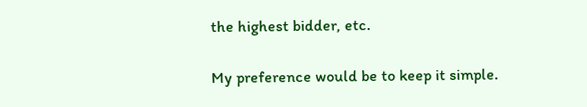the highest bidder, etc.

My preference would be to keep it simple.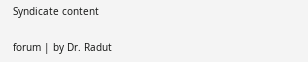Syndicate content

forum | by Dr. Radut